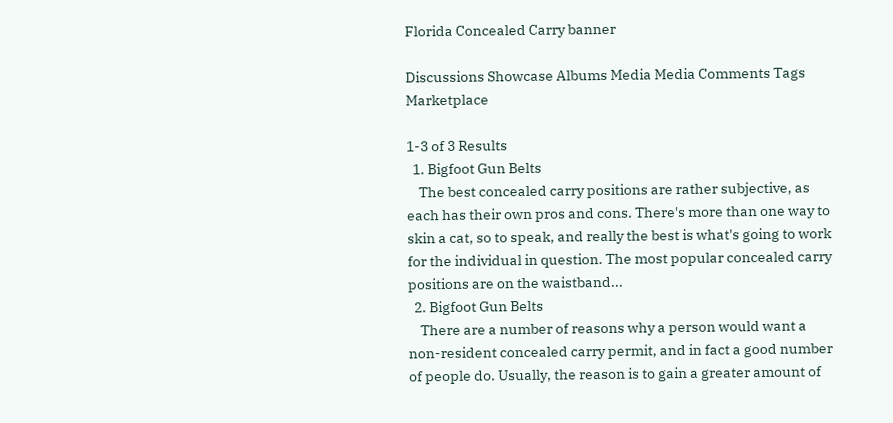Florida Concealed Carry banner

Discussions Showcase Albums Media Media Comments Tags Marketplace

1-3 of 3 Results
  1. Bigfoot Gun Belts
    The best concealed carry positions are rather subjective, as each has their own pros and cons. There's more than one way to skin a cat, so to speak, and really the best is what's going to work for the individual in question. The most popular concealed carry positions are on the waistband...
  2. Bigfoot Gun Belts
    There are a number of reasons why a person would want a non-resident concealed carry permit, and in fact a good number of people do. Usually, the reason is to gain a greater amount of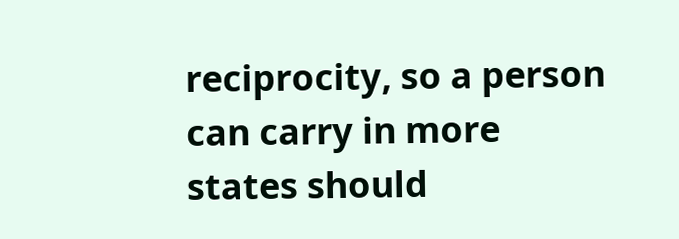reciprocity, so a person can carry in more states should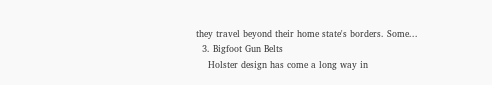they travel beyond their home state's borders. Some...
  3. Bigfoot Gun Belts
    Holster design has come a long way in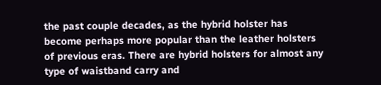the past couple decades, as the hybrid holster has become perhaps more popular than the leather holsters of previous eras. There are hybrid holsters for almost any type of waistband carry and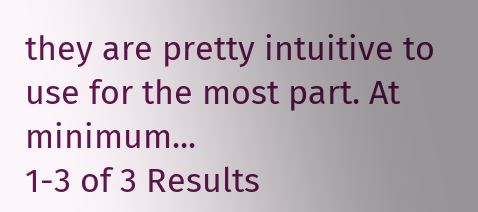they are pretty intuitive to use for the most part. At minimum...
1-3 of 3 Results